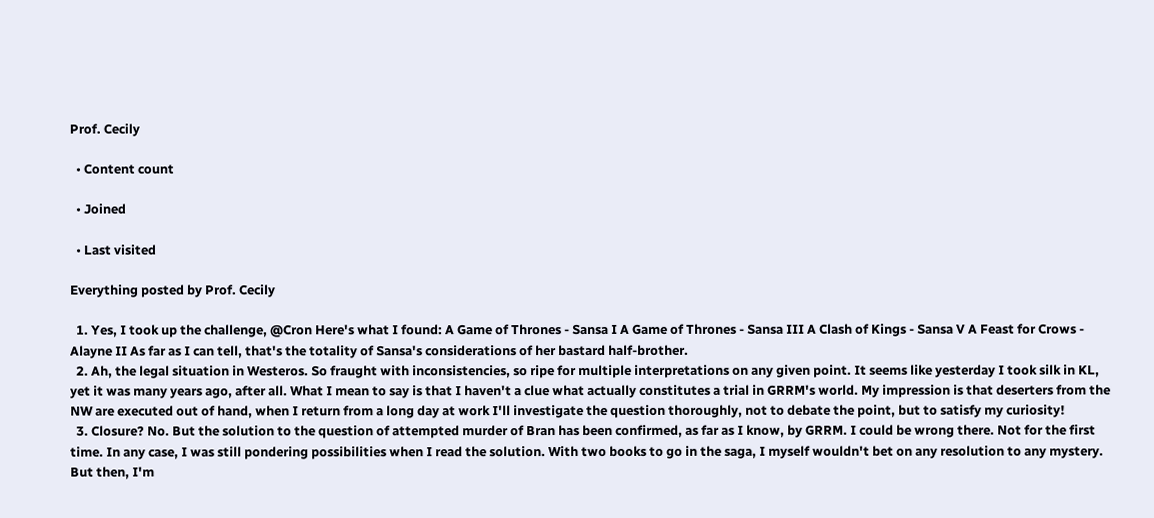Prof. Cecily

  • Content count

  • Joined

  • Last visited

Everything posted by Prof. Cecily

  1. Yes, I took up the challenge, @Cron Here's what I found: A Game of Thrones - Sansa I A Game of Thrones - Sansa III A Clash of Kings - Sansa V A Feast for Crows - Alayne II As far as I can tell, that's the totality of Sansa's considerations of her bastard half-brother.
  2. Ah, the legal situation in Westeros. So fraught with inconsistencies, so ripe for multiple interpretations on any given point. It seems like yesterday I took silk in KL, yet it was many years ago, after all. What I mean to say is that I haven't a clue what actually constitutes a trial in GRRM's world. My impression is that deserters from the NW are executed out of hand, when I return from a long day at work I'll investigate the question thoroughly, not to debate the point, but to satisfy my curiosity!
  3. Closure? No. But the solution to the question of attempted murder of Bran has been confirmed, as far as I know, by GRRM. I could be wrong there. Not for the first time. In any case, I was still pondering possibilities when I read the solution. With two books to go in the saga, I myself wouldn't bet on any resolution to any mystery. But then, I'm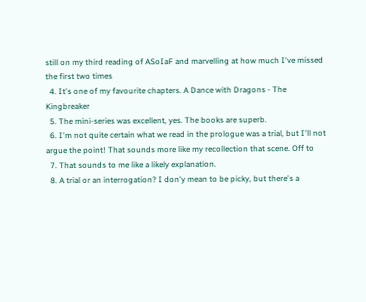still on my third reading of ASoIaF and marvelling at how much I've missed the first two times
  4. It's one of my favourite chapters. A Dance with Dragons - The Kingbreaker
  5. The mini-series was excellent, yes. The books are superb.
  6. I'm not quite certain what we read in the prologue was a trial, but I'll not argue the point! That sounds more like my recollection that scene. Off to
  7. That sounds to me like a likely explanation.
  8. A trial or an interrogation? I don'y mean to be picky, but there's a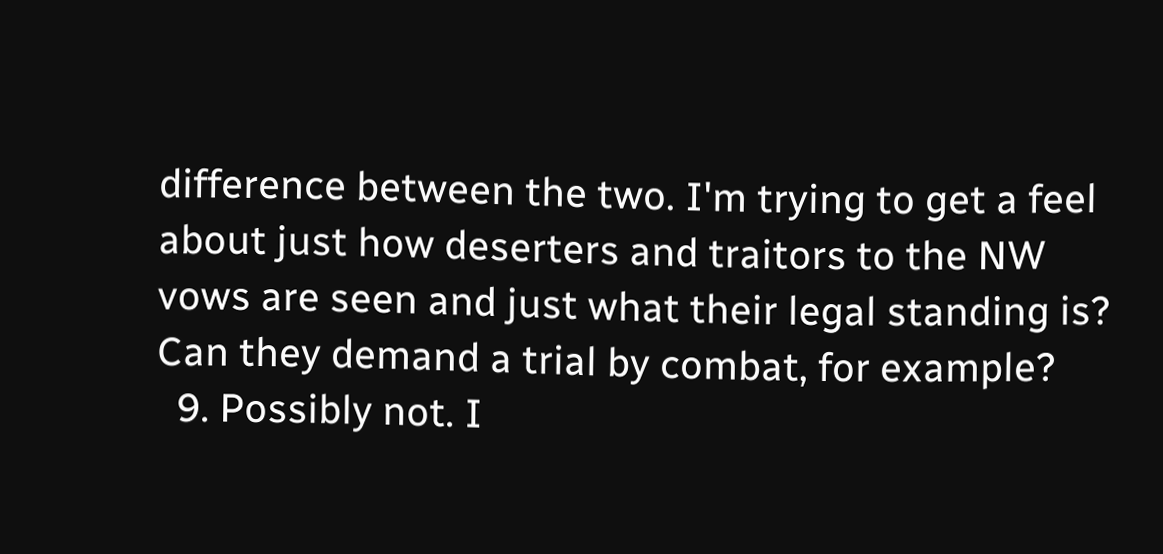difference between the two. I'm trying to get a feel about just how deserters and traitors to the NW vows are seen and just what their legal standing is? Can they demand a trial by combat, for example?
  9. Possibly not. I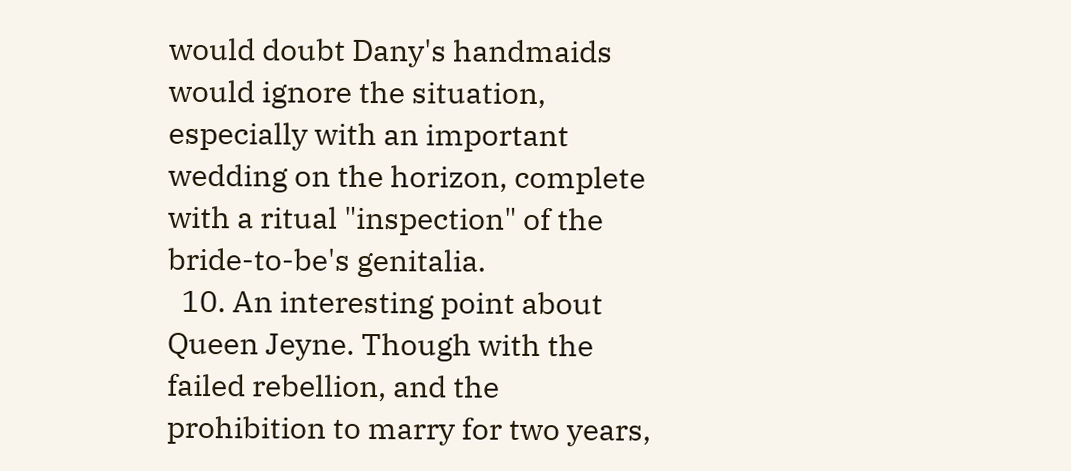would doubt Dany's handmaids would ignore the situation, especially with an important wedding on the horizon, complete with a ritual "inspection" of the bride-to-be's genitalia.
  10. An interesting point about Queen Jeyne. Though with the failed rebellion, and the prohibition to marry for two years,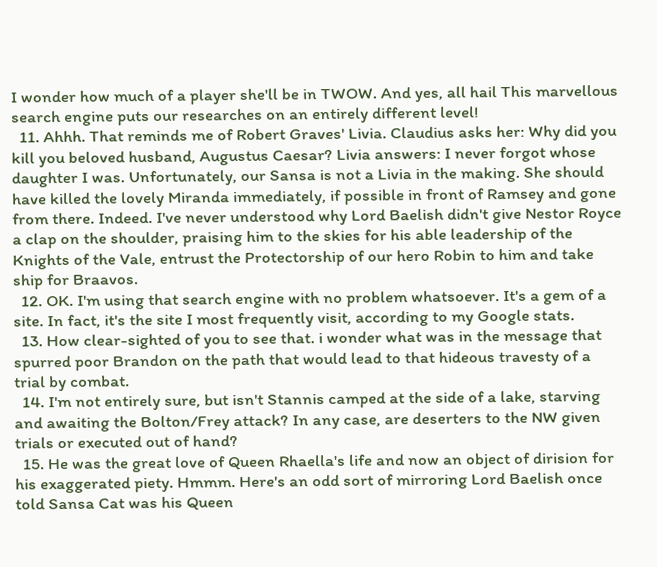I wonder how much of a player she'll be in TWOW. And yes, all hail This marvellous search engine puts our researches on an entirely different level!
  11. Ahhh. That reminds me of Robert Graves' Livia. Claudius asks her: Why did you kill you beloved husband, Augustus Caesar? Livia answers: I never forgot whose daughter I was. Unfortunately, our Sansa is not a Livia in the making. She should have killed the lovely Miranda immediately, if possible in front of Ramsey and gone from there. Indeed. I've never understood why Lord Baelish didn't give Nestor Royce a clap on the shoulder, praising him to the skies for his able leadership of the Knights of the Vale, entrust the Protectorship of our hero Robin to him and take ship for Braavos.
  12. OK. I'm using that search engine with no problem whatsoever. It's a gem of a site. In fact, it's the site I most frequently visit, according to my Google stats.
  13. How clear-sighted of you to see that. i wonder what was in the message that spurred poor Brandon on the path that would lead to that hideous travesty of a trial by combat.
  14. I'm not entirely sure, but isn't Stannis camped at the side of a lake, starving and awaiting the Bolton/Frey attack? In any case, are deserters to the NW given trials or executed out of hand?
  15. He was the great love of Queen Rhaella's life and now an object of dirision for his exaggerated piety. Hmmm. Here's an odd sort of mirroring Lord Baelish once told Sansa Cat was his Queen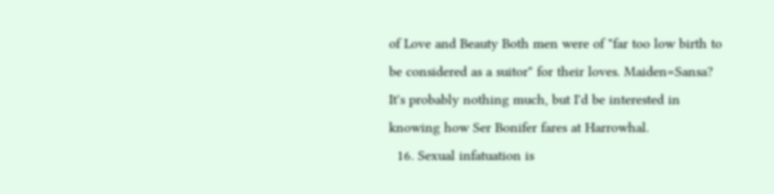of Love and Beauty Both men were of "far too low birth to be considered as a suitor" for their loves. Maiden=Sansa? It's probably nothing much, but I'd be interested in knowing how Ser Bonifer fares at Harrowhal.
  16. Sexual infatuation is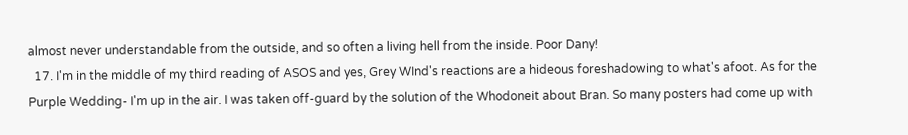almost never understandable from the outside, and so often a living hell from the inside. Poor Dany!
  17. I'm in the middle of my third reading of ASOS and yes, Grey WInd's reactions are a hideous foreshadowing to what's afoot. As for the Purple Wedding- I'm up in the air. I was taken off-guard by the solution of the Whodoneit about Bran. So many posters had come up with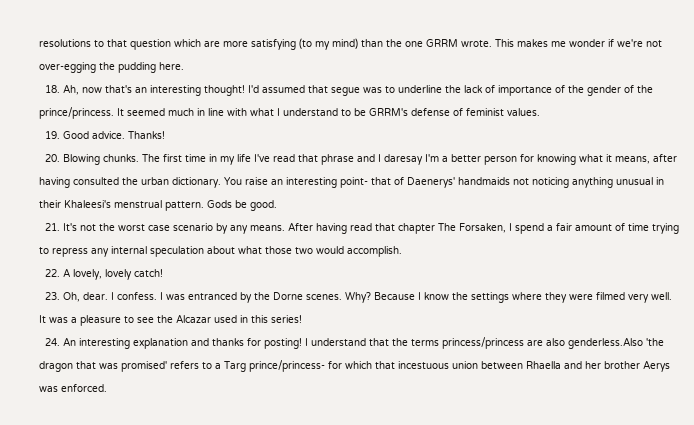resolutions to that question which are more satisfying (to my mind) than the one GRRM wrote. This makes me wonder if we're not over-egging the pudding here.
  18. Ah, now that's an interesting thought! I'd assumed that segue was to underline the lack of importance of the gender of the prince/princess. It seemed much in line with what I understand to be GRRM's defense of feminist values.
  19. Good advice. Thanks!
  20. Blowing chunks. The first time in my life I've read that phrase and I daresay I'm a better person for knowing what it means, after having consulted the urban dictionary. You raise an interesting point- that of Daenerys' handmaids not noticing anything unusual in their Khaleesi's menstrual pattern. Gods be good.
  21. It's not the worst case scenario by any means. After having read that chapter The Forsaken, I spend a fair amount of time trying to repress any internal speculation about what those two would accomplish.
  22. A lovely, lovely catch!
  23. Oh, dear. I confess. I was entranced by the Dorne scenes. Why? Because I know the settings where they were filmed very well. It was a pleasure to see the Alcazar used in this series!
  24. An interesting explanation and thanks for posting! I understand that the terms princess/princess are also genderless.Also 'the dragon that was promised' refers to a Targ prince/princess- for which that incestuous union between Rhaella and her brother Aerys was enforced.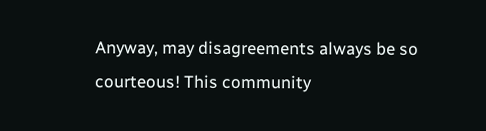Anyway, may disagreements always be so courteous! This community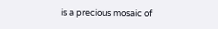is a precious mosaic of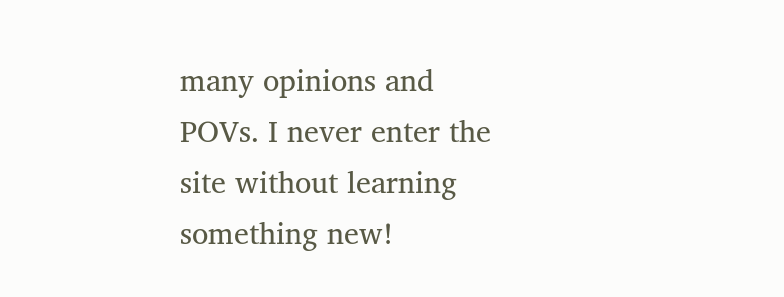many opinions and POVs. I never enter the site without learning something new!